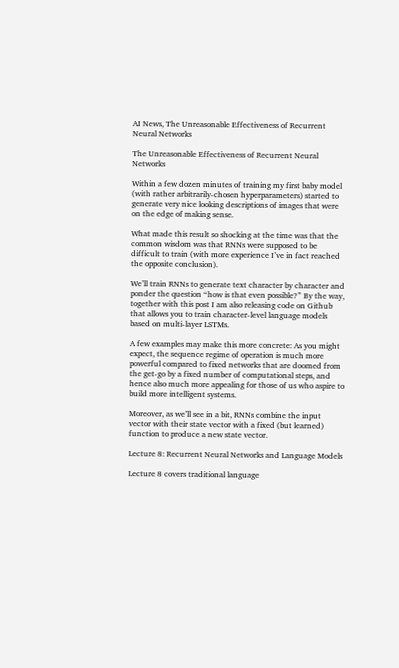AI News, The Unreasonable Effectiveness of Recurrent Neural Networks

The Unreasonable Effectiveness of Recurrent Neural Networks

Within a few dozen minutes of training my first baby model (with rather arbitrarily-chosen hyperparameters) started to generate very nice looking descriptions of images that were on the edge of making sense.

What made this result so shocking at the time was that the common wisdom was that RNNs were supposed to be difficult to train (with more experience I’ve in fact reached the opposite conclusion).

We’ll train RNNs to generate text character by character and ponder the question “how is that even possible?” By the way, together with this post I am also releasing code on Github that allows you to train character-level language models based on multi-layer LSTMs.

A few examples may make this more concrete: As you might expect, the sequence regime of operation is much more powerful compared to fixed networks that are doomed from the get-go by a fixed number of computational steps, and hence also much more appealing for those of us who aspire to build more intelligent systems.

Moreover, as we’ll see in a bit, RNNs combine the input vector with their state vector with a fixed (but learned) function to produce a new state vector.

Lecture 8: Recurrent Neural Networks and Language Models

Lecture 8 covers traditional language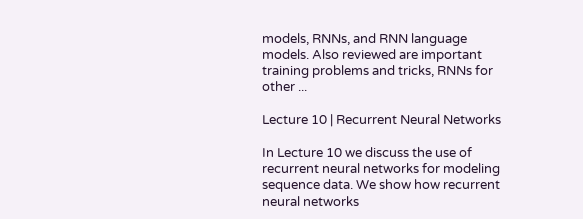models, RNNs, and RNN language models. Also reviewed are important training problems and tricks, RNNs for other ...

Lecture 10 | Recurrent Neural Networks

In Lecture 10 we discuss the use of recurrent neural networks for modeling sequence data. We show how recurrent neural networks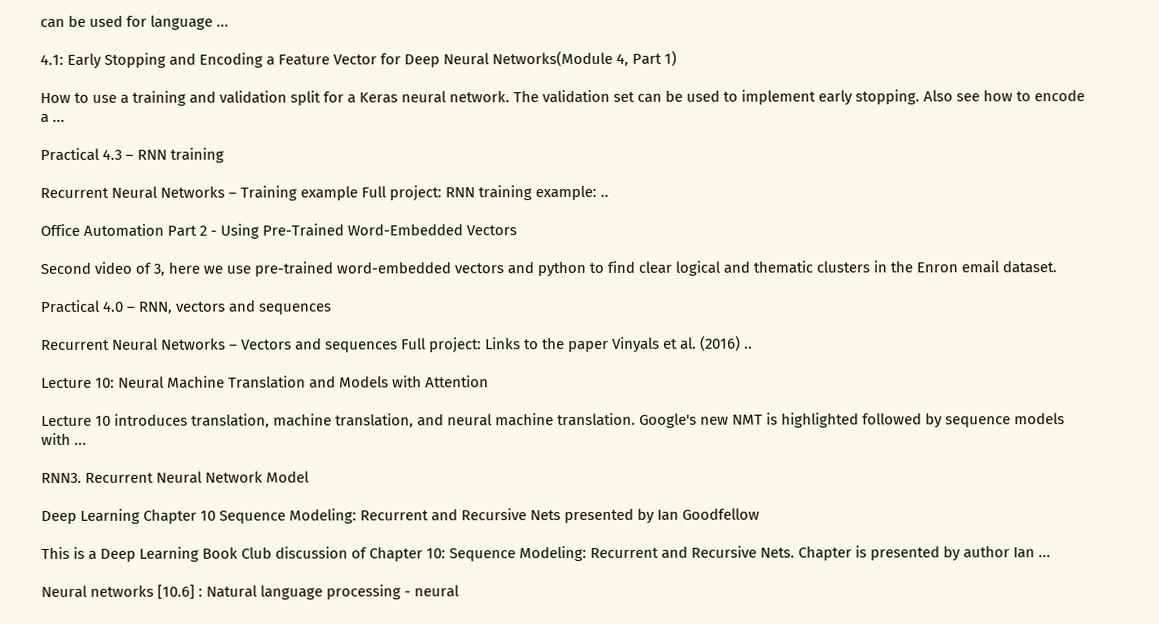can be used for language ...

4.1: Early Stopping and Encoding a Feature Vector for Deep Neural Networks(Module 4, Part 1)

How to use a training and validation split for a Keras neural network. The validation set can be used to implement early stopping. Also see how to encode a ...

Practical 4.3 – RNN training

Recurrent Neural Networks – Training example Full project: RNN training example: ..

Office Automation Part 2 - Using Pre-Trained Word-Embedded Vectors

Second video of 3, here we use pre-trained word-embedded vectors and python to find clear logical and thematic clusters in the Enron email dataset.

Practical 4.0 – RNN, vectors and sequences

Recurrent Neural Networks – Vectors and sequences Full project: Links to the paper Vinyals et al. (2016) ..

Lecture 10: Neural Machine Translation and Models with Attention

Lecture 10 introduces translation, machine translation, and neural machine translation. Google's new NMT is highlighted followed by sequence models with ...

RNN3. Recurrent Neural Network Model

Deep Learning Chapter 10 Sequence Modeling: Recurrent and Recursive Nets presented by Ian Goodfellow

This is a Deep Learning Book Club discussion of Chapter 10: Sequence Modeling: Recurrent and Recursive Nets. Chapter is presented by author Ian ...

Neural networks [10.6] : Natural language processing - neural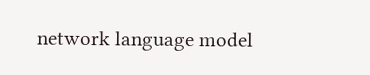network language model